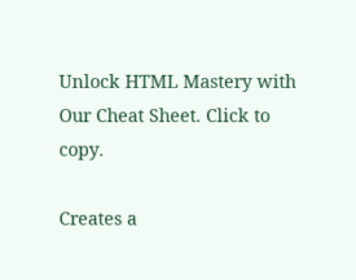Unlock HTML Mastery with Our Cheat Sheet. Click to copy.

Creates a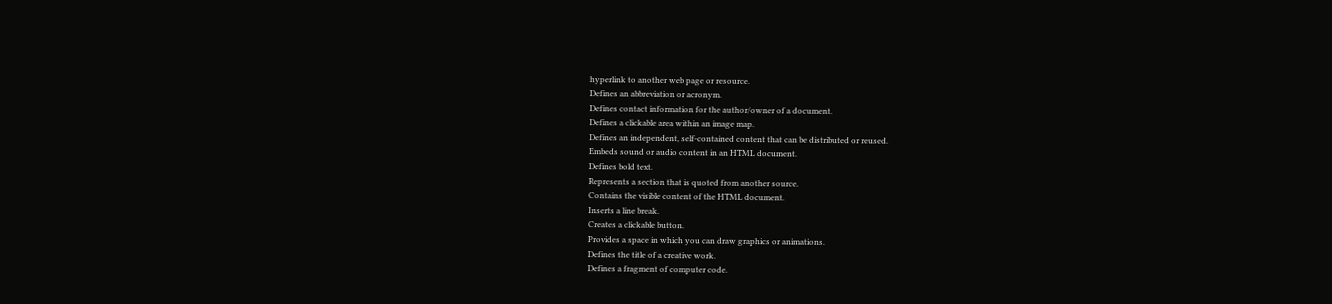hyperlink to another web page or resource.
Defines an abbreviation or acronym.
Defines contact information for the author/owner of a document.
Defines a clickable area within an image map.
Defines an independent, self-contained content that can be distributed or reused.
Embeds sound or audio content in an HTML document.
Defines bold text.
Represents a section that is quoted from another source.
Contains the visible content of the HTML document.
Inserts a line break.
Creates a clickable button.
Provides a space in which you can draw graphics or animations.
Defines the title of a creative work.
Defines a fragment of computer code.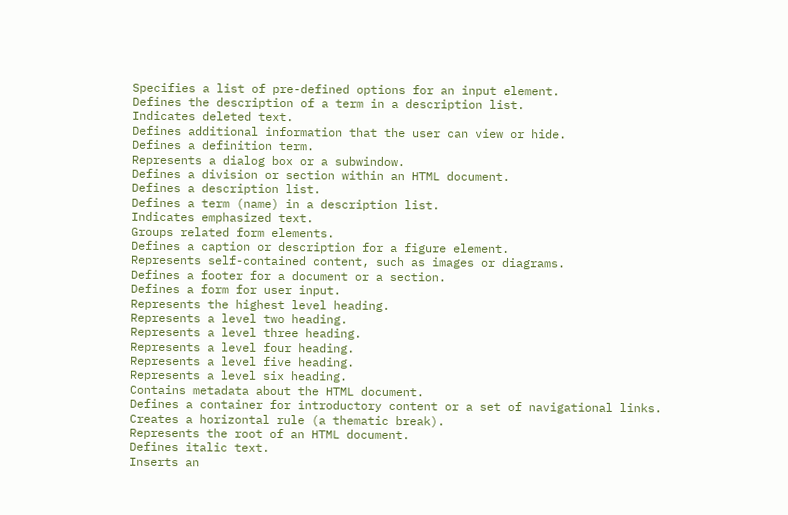Specifies a list of pre-defined options for an input element.
Defines the description of a term in a description list.
Indicates deleted text.
Defines additional information that the user can view or hide.
Defines a definition term.
Represents a dialog box or a subwindow.
Defines a division or section within an HTML document.
Defines a description list.
Defines a term (name) in a description list.
Indicates emphasized text.
Groups related form elements.
Defines a caption or description for a figure element.
Represents self-contained content, such as images or diagrams.
Defines a footer for a document or a section.
Defines a form for user input.
Represents the highest level heading.
Represents a level two heading.
Represents a level three heading.
Represents a level four heading.
Represents a level five heading.
Represents a level six heading.
Contains metadata about the HTML document.
Defines a container for introductory content or a set of navigational links.
Creates a horizontal rule (a thematic break).
Represents the root of an HTML document.
Defines italic text.
Inserts an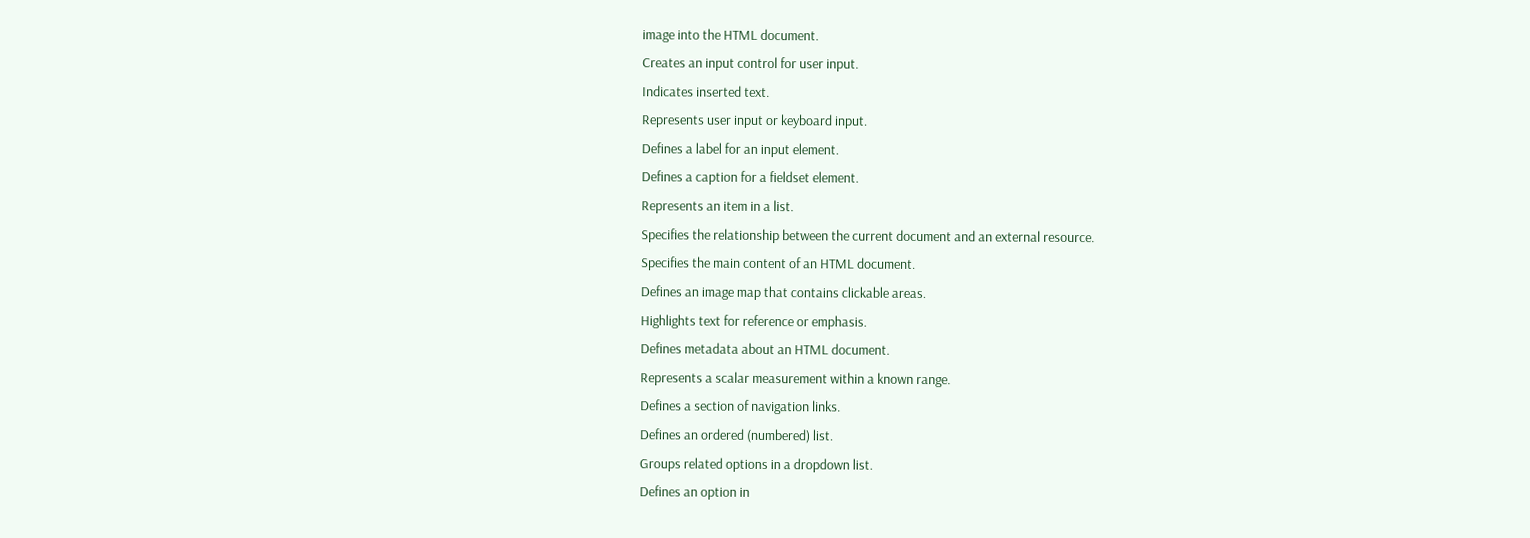image into the HTML document.
Creates an input control for user input.
Indicates inserted text.
Represents user input or keyboard input.
Defines a label for an input element.
Defines a caption for a fieldset element.
Represents an item in a list.
Specifies the relationship between the current document and an external resource.
Specifies the main content of an HTML document.
Defines an image map that contains clickable areas.
Highlights text for reference or emphasis.
Defines metadata about an HTML document.
Represents a scalar measurement within a known range.
Defines a section of navigation links.
Defines an ordered (numbered) list.
Groups related options in a dropdown list.
Defines an option in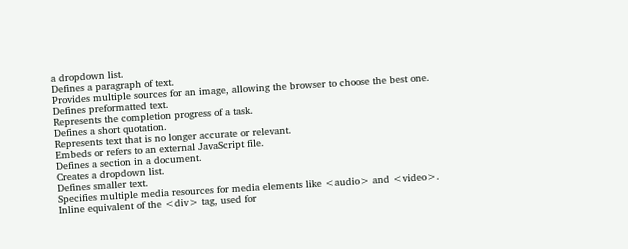a dropdown list.
Defines a paragraph of text.
Provides multiple sources for an image, allowing the browser to choose the best one.
Defines preformatted text.
Represents the completion progress of a task.
Defines a short quotation.
Represents text that is no longer accurate or relevant.
Embeds or refers to an external JavaScript file.
Defines a section in a document.
Creates a dropdown list.
Defines smaller text.
Specifies multiple media resources for media elements like <audio> and <video>.
Inline equivalent of the <div> tag, used for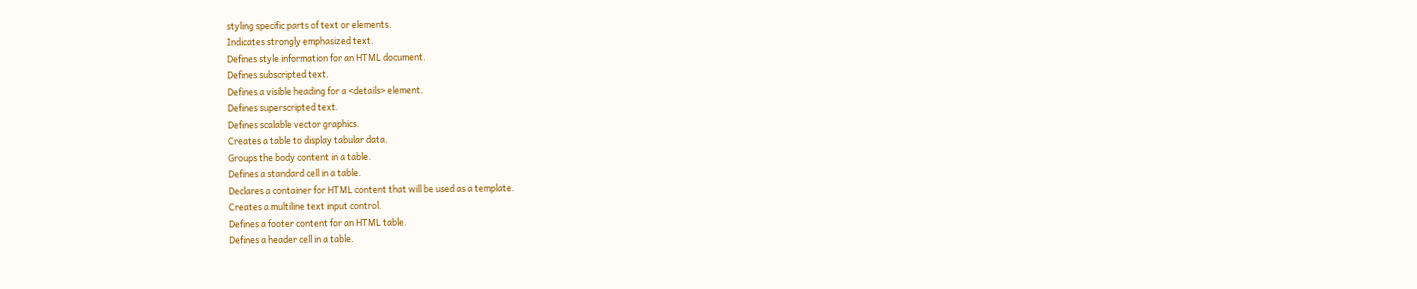styling specific parts of text or elements.
Indicates strongly emphasized text.
Defines style information for an HTML document.
Defines subscripted text.
Defines a visible heading for a <details> element.
Defines superscripted text.
Defines scalable vector graphics.
Creates a table to display tabular data.
Groups the body content in a table.
Defines a standard cell in a table.
Declares a container for HTML content that will be used as a template.
Creates a multiline text input control.
Defines a footer content for an HTML table.
Defines a header cell in a table.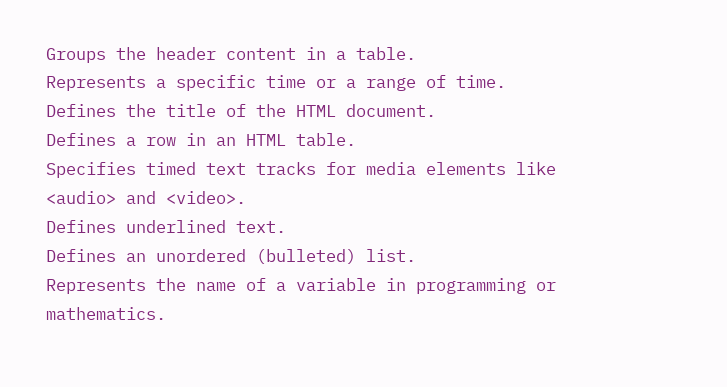Groups the header content in a table.
Represents a specific time or a range of time.
Defines the title of the HTML document.
Defines a row in an HTML table.
Specifies timed text tracks for media elements like <audio> and <video>.
Defines underlined text.
Defines an unordered (bulleted) list.
Represents the name of a variable in programming or mathematics.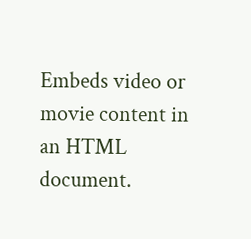Embeds video or movie content in an HTML document.